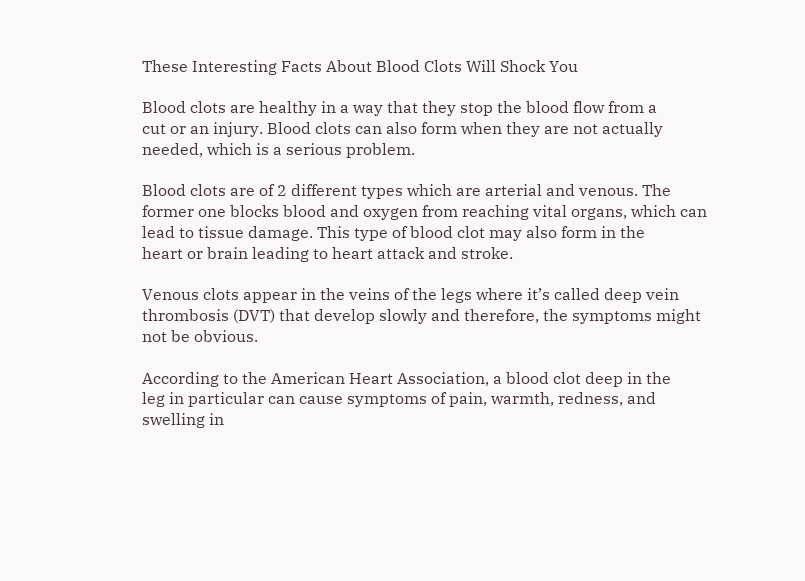These Interesting Facts About Blood Clots Will Shock You

Blood clots are healthy in a way that they stop the blood flow from a
cut or an injury. Blood clots can also form when they are not actually
needed, which is a serious problem.

Blood clots are of 2 different types which are arterial and venous. The
former one blocks blood and oxygen from reaching vital organs, which can
lead to tissue damage. This type of blood clot may also form in the
heart or brain leading to heart attack and stroke.

Venous clots appear in the veins of the legs where it’s called deep vein
thrombosis (DVT) that develop slowly and therefore, the symptoms might
not be obvious.

According to the American Heart Association, a blood clot deep in the
leg in particular can cause symptoms of pain, warmth, redness, and
swelling in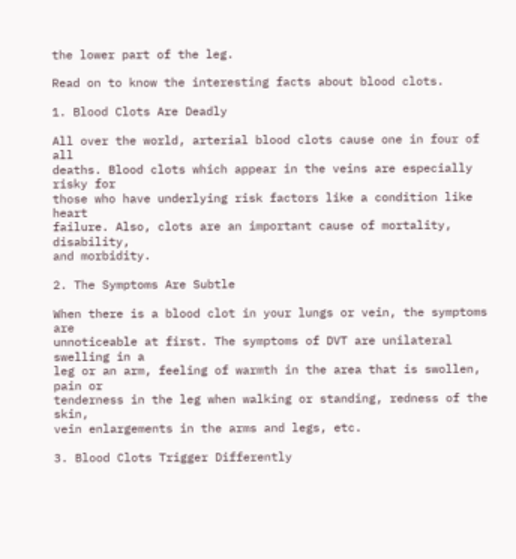the lower part of the leg.

Read on to know the interesting facts about blood clots.

1. Blood Clots Are Deadly

All over the world, arterial blood clots cause one in four of all
deaths. Blood clots which appear in the veins are especially risky for
those who have underlying risk factors like a condition like heart
failure. Also, clots are an important cause of mortality, disability,
and morbidity.

2. The Symptoms Are Subtle

When there is a blood clot in your lungs or vein, the symptoms are
unnoticeable at first. The symptoms of DVT are unilateral swelling in a
leg or an arm, feeling of warmth in the area that is swollen, pain or
tenderness in the leg when walking or standing, redness of the skin,
vein enlargements in the arms and legs, etc.

3. Blood Clots Trigger Differently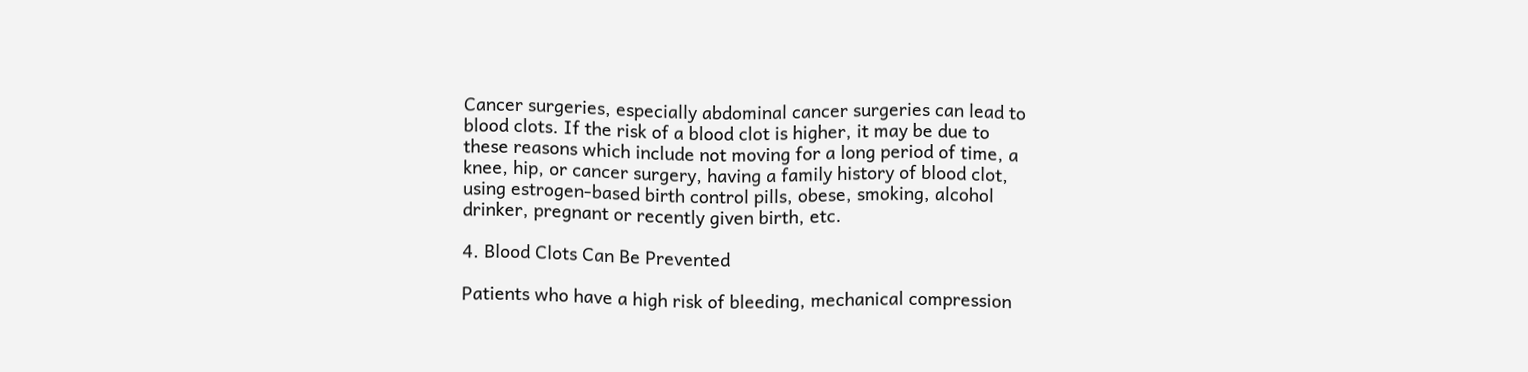Cancer surgeries, especially abdominal cancer surgeries can lead to
blood clots. If the risk of a blood clot is higher, it may be due to
these reasons which include not moving for a long period of time, a
knee, hip, or cancer surgery, having a family history of blood clot,
using estrogen-based birth control pills, obese, smoking, alcohol
drinker, pregnant or recently given birth, etc.

4. Blood Clots Can Be Prevented

Patients who have a high risk of bleeding, mechanical compression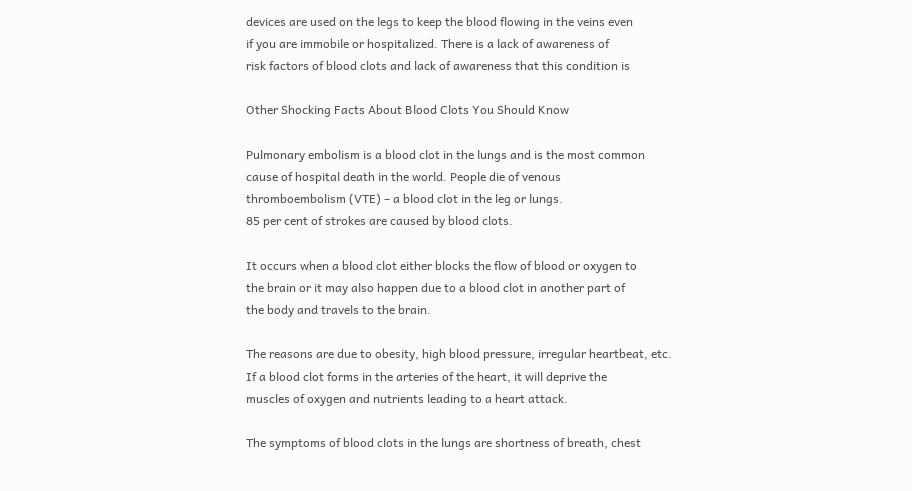devices are used on the legs to keep the blood flowing in the veins even
if you are immobile or hospitalized. There is a lack of awareness of
risk factors of blood clots and lack of awareness that this condition is

Other Shocking Facts About Blood Clots You Should Know

Pulmonary embolism is a blood clot in the lungs and is the most common
cause of hospital death in the world. People die of venous
thromboembolism (VTE) – a blood clot in the leg or lungs.
85 per cent of strokes are caused by blood clots.

It occurs when a blood clot either blocks the flow of blood or oxygen to
the brain or it may also happen due to a blood clot in another part of
the body and travels to the brain.

The reasons are due to obesity, high blood pressure, irregular heartbeat, etc.
If a blood clot forms in the arteries of the heart, it will deprive the
muscles of oxygen and nutrients leading to a heart attack.

The symptoms of blood clots in the lungs are shortness of breath, chest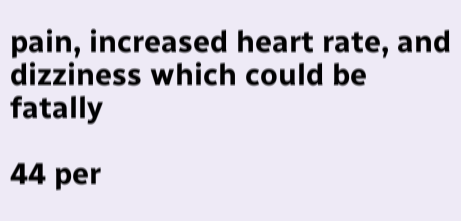pain, increased heart rate, and dizziness which could be fatally

44 per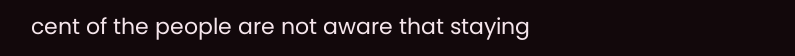cent of the people are not aware that staying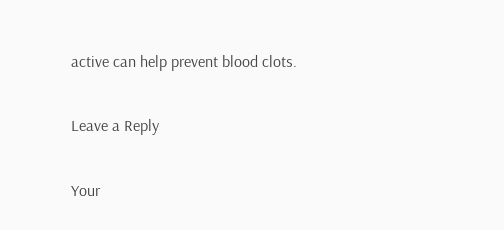active can help prevent blood clots.

Leave a Reply

Your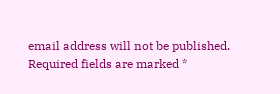email address will not be published. Required fields are marked *